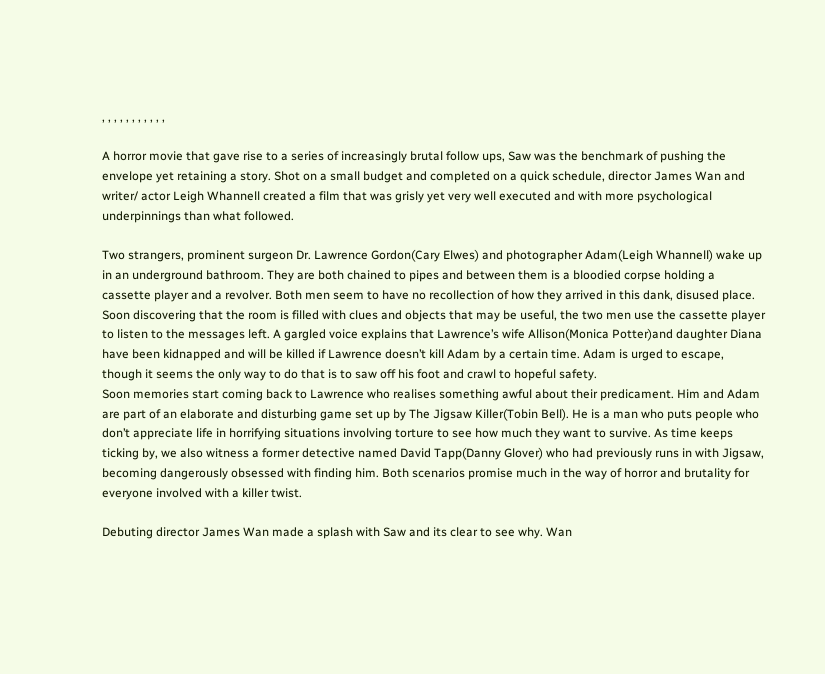, , , , , , , , , , ,

A horror movie that gave rise to a series of increasingly brutal follow ups, Saw was the benchmark of pushing the envelope yet retaining a story. Shot on a small budget and completed on a quick schedule, director James Wan and writer/ actor Leigh Whannell created a film that was grisly yet very well executed and with more psychological underpinnings than what followed.

Two strangers, prominent surgeon Dr. Lawrence Gordon(Cary Elwes) and photographer Adam(Leigh Whannell) wake up in an underground bathroom. They are both chained to pipes and between them is a bloodied corpse holding a cassette player and a revolver. Both men seem to have no recollection of how they arrived in this dank, disused place. Soon discovering that the room is filled with clues and objects that may be useful, the two men use the cassette player to listen to the messages left. A gargled voice explains that Lawrence’s wife Allison(Monica Potter)and daughter Diana have been kidnapped and will be killed if Lawrence doesn’t kill Adam by a certain time. Adam is urged to escape, though it seems the only way to do that is to saw off his foot and crawl to hopeful safety.
Soon memories start coming back to Lawrence who realises something awful about their predicament. Him and Adam are part of an elaborate and disturbing game set up by The Jigsaw Killer(Tobin Bell). He is a man who puts people who don’t appreciate life in horrifying situations involving torture to see how much they want to survive. As time keeps ticking by, we also witness a former detective named David Tapp(Danny Glover) who had previously runs in with Jigsaw, becoming dangerously obsessed with finding him. Both scenarios promise much in the way of horror and brutality for everyone involved with a killer twist.

Debuting director James Wan made a splash with Saw and its clear to see why. Wan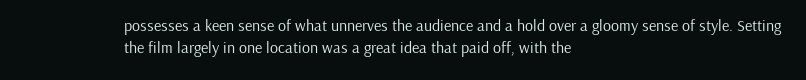possesses a keen sense of what unnerves the audience and a hold over a gloomy sense of style. Setting the film largely in one location was a great idea that paid off, with the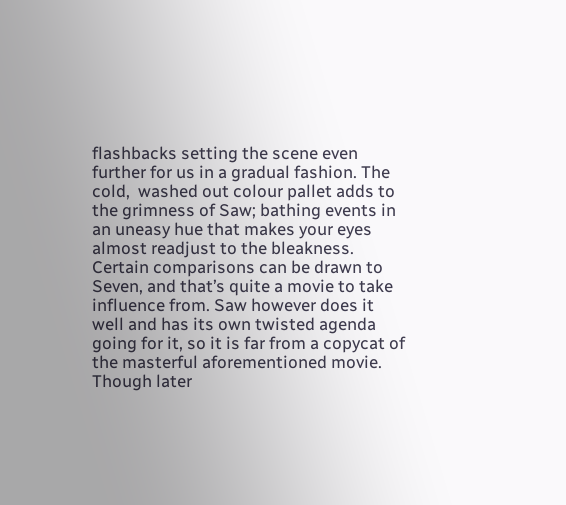flashbacks setting the scene even further for us in a gradual fashion. The cold,  washed out colour pallet adds to the grimness of Saw; bathing events in an uneasy hue that makes your eyes almost readjust to the bleakness. Certain comparisons can be drawn to Seven, and that’s quite a movie to take influence from. Saw however does it well and has its own twisted agenda going for it, so it is far from a copycat of the masterful aforementioned movie. Though later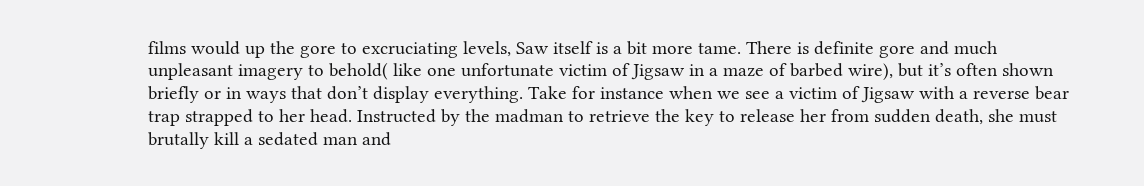films would up the gore to excruciating levels, Saw itself is a bit more tame. There is definite gore and much unpleasant imagery to behold( like one unfortunate victim of Jigsaw in a maze of barbed wire), but it’s often shown briefly or in ways that don’t display everything. Take for instance when we see a victim of Jigsaw with a reverse bear trap strapped to her head. Instructed by the madman to retrieve the key to release her from sudden death, she must brutally kill a sedated man and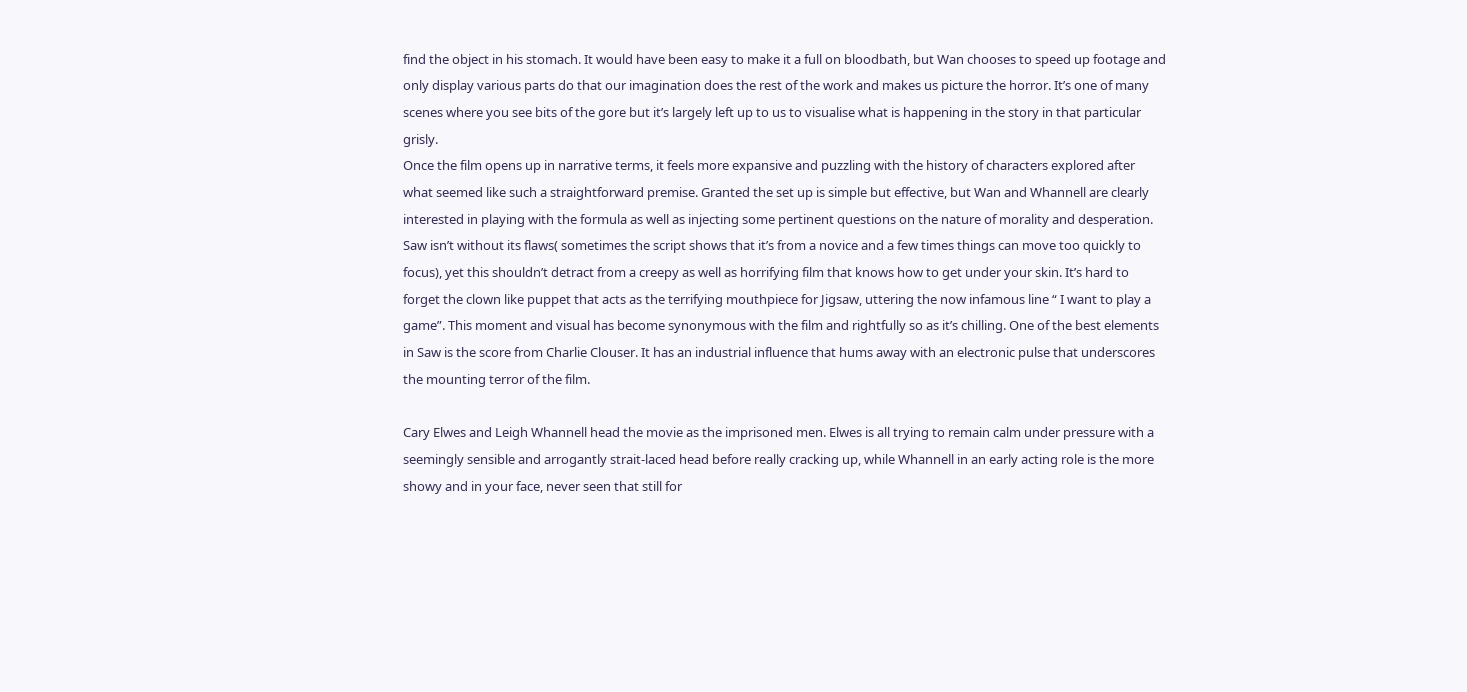find the object in his stomach. It would have been easy to make it a full on bloodbath, but Wan chooses to speed up footage and only display various parts do that our imagination does the rest of the work and makes us picture the horror. It’s one of many scenes where you see bits of the gore but it’s largely left up to us to visualise what is happening in the story in that particular grisly.
Once the film opens up in narrative terms, it feels more expansive and puzzling with the history of characters explored after what seemed like such a straightforward premise. Granted the set up is simple but effective, but Wan and Whannell are clearly interested in playing with the formula as well as injecting some pertinent questions on the nature of morality and desperation. Saw isn’t without its flaws( sometimes the script shows that it’s from a novice and a few times things can move too quickly to focus), yet this shouldn’t detract from a creepy as well as horrifying film that knows how to get under your skin. It’s hard to forget the clown like puppet that acts as the terrifying mouthpiece for Jigsaw, uttering the now infamous line “ I want to play a game”. This moment and visual has become synonymous with the film and rightfully so as it’s chilling. One of the best elements in Saw is the score from Charlie Clouser. It has an industrial influence that hums away with an electronic pulse that underscores the mounting terror of the film.

Cary Elwes and Leigh Whannell head the movie as the imprisoned men. Elwes is all trying to remain calm under pressure with a seemingly sensible and arrogantly strait-laced head before really cracking up, while Whannell in an early acting role is the more showy and in your face, never seen that still for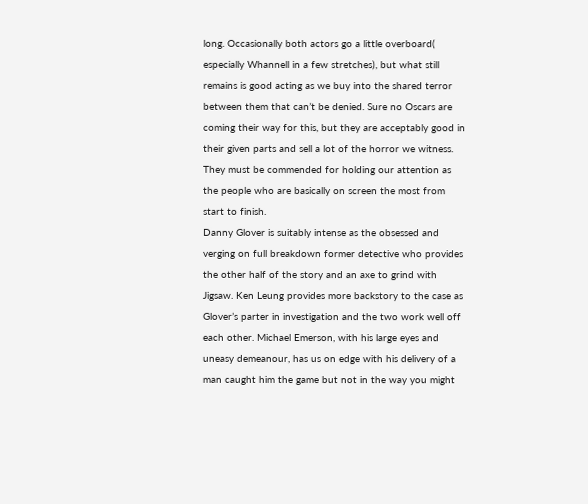long. Occasionally both actors go a little overboard( especially Whannell in a few stretches), but what still remains is good acting as we buy into the shared terror between them that can’t be denied. Sure no Oscars are coming their way for this, but they are acceptably good in their given parts and sell a lot of the horror we witness. They must be commended for holding our attention as the people who are basically on screen the most from start to finish.
Danny Glover is suitably intense as the obsessed and verging on full breakdown former detective who provides the other half of the story and an axe to grind with Jigsaw. Ken Leung provides more backstory to the case as Glover’s parter in investigation and the two work well off each other. Michael Emerson, with his large eyes and uneasy demeanour, has us on edge with his delivery of a man caught him the game but not in the way you might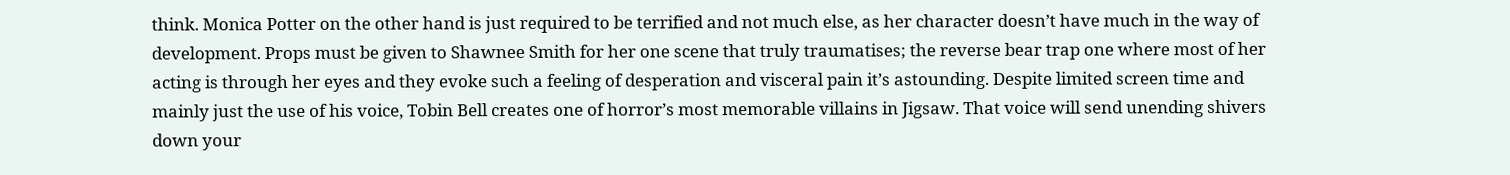think. Monica Potter on the other hand is just required to be terrified and not much else, as her character doesn’t have much in the way of development. Props must be given to Shawnee Smith for her one scene that truly traumatises; the reverse bear trap one where most of her acting is through her eyes and they evoke such a feeling of desperation and visceral pain it’s astounding. Despite limited screen time and mainly just the use of his voice, Tobin Bell creates one of horror’s most memorable villains in Jigsaw. That voice will send unending shivers down your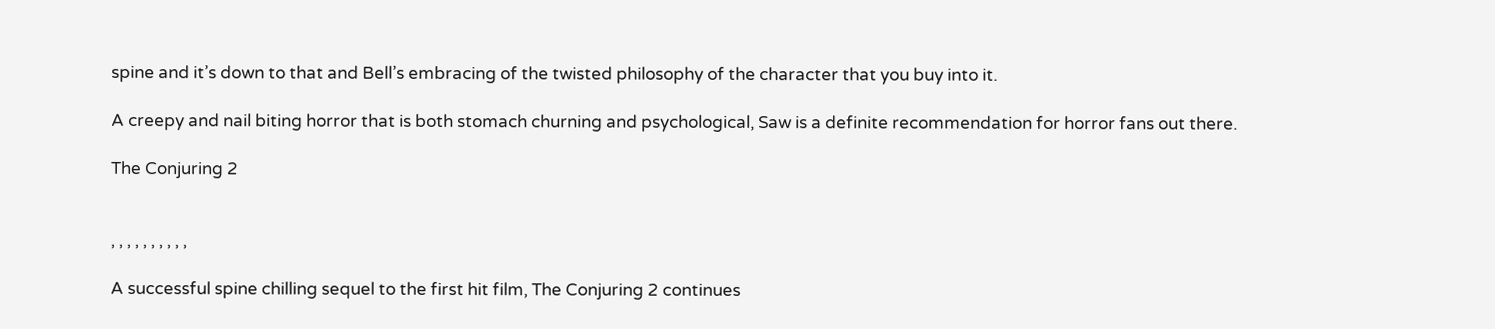spine and it’s down to that and Bell’s embracing of the twisted philosophy of the character that you buy into it.

A creepy and nail biting horror that is both stomach churning and psychological, Saw is a definite recommendation for horror fans out there.

The Conjuring 2


, , , , , , , , , ,

A successful spine chilling sequel to the first hit film, The Conjuring 2 continues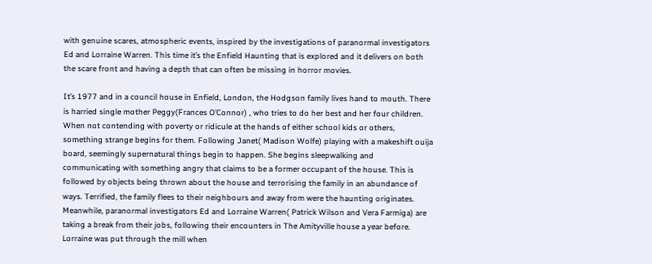with genuine scares, atmospheric events, inspired by the investigations of paranormal investigators Ed and Lorraine Warren. This time it’s the Enfield Haunting that is explored and it delivers on both the scare front and having a depth that can often be missing in horror movies.

It’s 1977 and in a council house in Enfield, London, the Hodgson family lives hand to mouth. There is harried single mother Peggy(Frances O’Connor) , who tries to do her best and her four children. When not contending with poverty or ridicule at the hands of either school kids or others, something strange begins for them. Following Janet( Madison Wolfe) playing with a makeshift ouija board, seemingly supernatural things begin to happen. She begins sleepwalking and communicating with something angry that claims to be a former occupant of the house. This is followed by objects being thrown about the house and terrorising the family in an abundance of ways. Terrified, the family flees to their neighbours and away from were the haunting originates. Meanwhile, paranormal investigators Ed and Lorraine Warren( Patrick Wilson and Vera Farmiga) are taking a break from their jobs, following their encounters in The Amityville house a year before. Lorraine was put through the mill when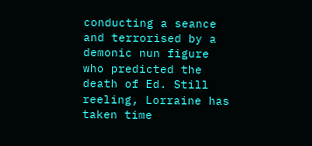conducting a seance and terrorised by a demonic nun figure who predicted the death of Ed. Still reeling, Lorraine has taken time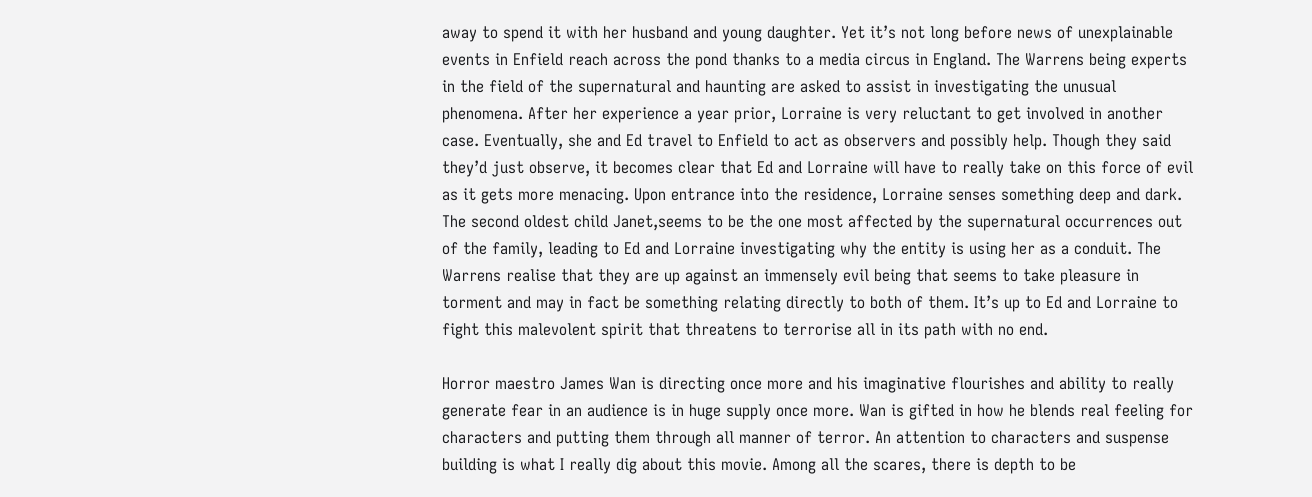away to spend it with her husband and young daughter. Yet it’s not long before news of unexplainable events in Enfield reach across the pond thanks to a media circus in England. The Warrens being experts in the field of the supernatural and haunting are asked to assist in investigating the unusual phenomena. After her experience a year prior, Lorraine is very reluctant to get involved in another case. Eventually, she and Ed travel to Enfield to act as observers and possibly help. Though they said they’d just observe, it becomes clear that Ed and Lorraine will have to really take on this force of evil as it gets more menacing. Upon entrance into the residence, Lorraine senses something deep and dark. The second oldest child Janet,seems to be the one most affected by the supernatural occurrences out of the family, leading to Ed and Lorraine investigating why the entity is using her as a conduit. The Warrens realise that they are up against an immensely evil being that seems to take pleasure in torment and may in fact be something relating directly to both of them. It’s up to Ed and Lorraine to fight this malevolent spirit that threatens to terrorise all in its path with no end.

Horror maestro James Wan is directing once more and his imaginative flourishes and ability to really generate fear in an audience is in huge supply once more. Wan is gifted in how he blends real feeling for characters and putting them through all manner of terror. An attention to characters and suspense building is what I really dig about this movie. Among all the scares, there is depth to be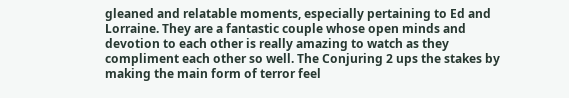gleaned and relatable moments, especially pertaining to Ed and Lorraine. They are a fantastic couple whose open minds and devotion to each other is really amazing to watch as they compliment each other so well. The Conjuring 2 ups the stakes by making the main form of terror feel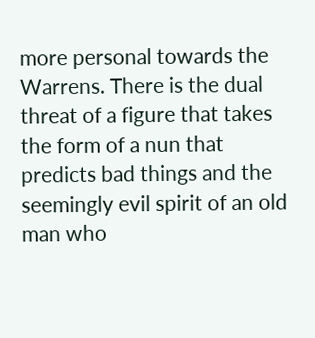more personal towards the Warrens. There is the dual threat of a figure that takes the form of a nun that predicts bad things and the seemingly evil spirit of an old man who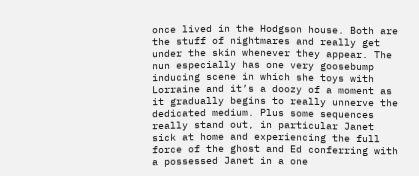once lived in the Hodgson house. Both are the stuff of nightmares and really get under the skin whenever they appear. The nun especially has one very goosebump inducing scene in which she toys with Lorraine and it’s a doozy of a moment as it gradually begins to really unnerve the dedicated medium. Plus some sequences really stand out, in particular Janet sick at home and experiencing the full force of the ghost and Ed conferring with a possessed Janet in a one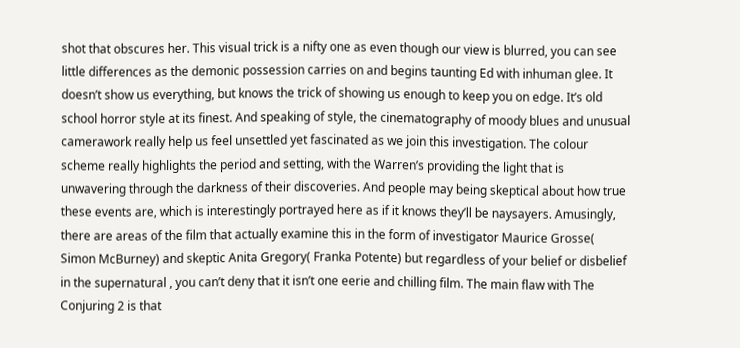shot that obscures her. This visual trick is a nifty one as even though our view is blurred, you can see little differences as the demonic possession carries on and begins taunting Ed with inhuman glee. It doesn’t show us everything, but knows the trick of showing us enough to keep you on edge. It’s old school horror style at its finest. And speaking of style, the cinematography of moody blues and unusual camerawork really help us feel unsettled yet fascinated as we join this investigation. The colour scheme really highlights the period and setting, with the Warren’s providing the light that is unwavering through the darkness of their discoveries. And people may being skeptical about how true these events are, which is interestingly portrayed here as if it knows they’ll be naysayers. Amusingly, there are areas of the film that actually examine this in the form of investigator Maurice Grosse( Simon McBurney) and skeptic Anita Gregory( Franka Potente) but regardless of your belief or disbelief in the supernatural , you can’t deny that it isn’t one eerie and chilling film. The main flaw with The Conjuring 2 is that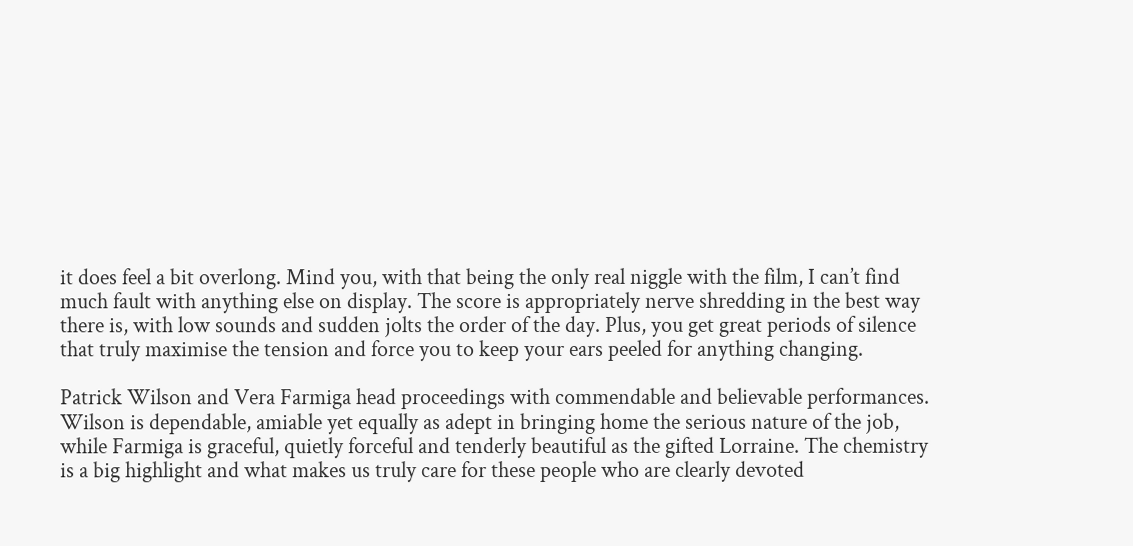it does feel a bit overlong. Mind you, with that being the only real niggle with the film, I can’t find much fault with anything else on display. The score is appropriately nerve shredding in the best way there is, with low sounds and sudden jolts the order of the day. Plus, you get great periods of silence that truly maximise the tension and force you to keep your ears peeled for anything changing.

Patrick Wilson and Vera Farmiga head proceedings with commendable and believable performances. Wilson is dependable, amiable yet equally as adept in bringing home the serious nature of the job, while Farmiga is graceful, quietly forceful and tenderly beautiful as the gifted Lorraine. The chemistry is a big highlight and what makes us truly care for these people who are clearly devoted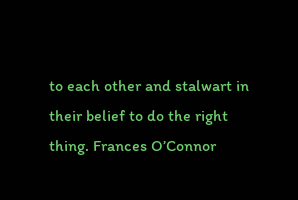to each other and stalwart in their belief to do the right thing. Frances O’Connor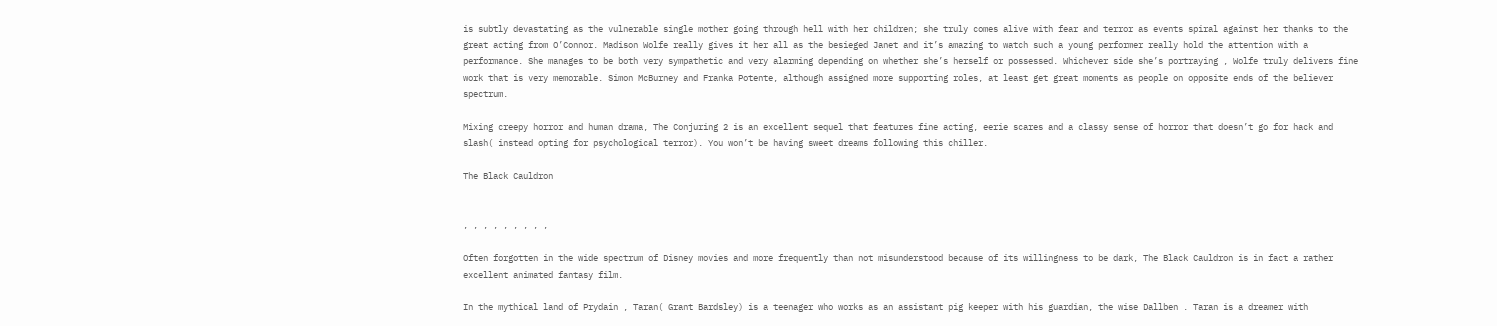is subtly devastating as the vulnerable single mother going through hell with her children; she truly comes alive with fear and terror as events spiral against her thanks to the great acting from O’Connor. Madison Wolfe really gives it her all as the besieged Janet and it’s amazing to watch such a young performer really hold the attention with a performance. She manages to be both very sympathetic and very alarming depending on whether she’s herself or possessed. Whichever side she’s portraying , Wolfe truly delivers fine work that is very memorable. Simon McBurney and Franka Potente, although assigned more supporting roles, at least get great moments as people on opposite ends of the believer spectrum.

Mixing creepy horror and human drama, The Conjuring 2 is an excellent sequel that features fine acting, eerie scares and a classy sense of horror that doesn’t go for hack and slash( instead opting for psychological terror). You won’t be having sweet dreams following this chiller.

The Black Cauldron


, , , , , , , , ,

Often forgotten in the wide spectrum of Disney movies and more frequently than not misunderstood because of its willingness to be dark, The Black Cauldron is in fact a rather excellent animated fantasy film.

In the mythical land of Prydain , Taran( Grant Bardsley) is a teenager who works as an assistant pig keeper with his guardian, the wise Dallben . Taran is a dreamer with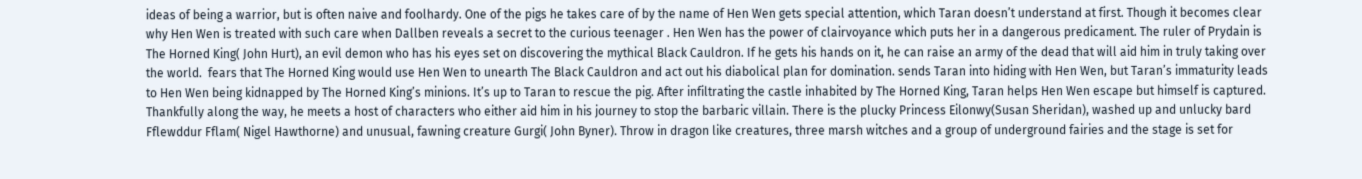ideas of being a warrior, but is often naive and foolhardy. One of the pigs he takes care of by the name of Hen Wen gets special attention, which Taran doesn’t understand at first. Though it becomes clear why Hen Wen is treated with such care when Dallben reveals a secret to the curious teenager . Hen Wen has the power of clairvoyance which puts her in a dangerous predicament. The ruler of Prydain is The Horned King( John Hurt), an evil demon who has his eyes set on discovering the mythical Black Cauldron. If he gets his hands on it, he can raise an army of the dead that will aid him in truly taking over the world.  fears that The Horned King would use Hen Wen to unearth The Black Cauldron and act out his diabolical plan for domination. sends Taran into hiding with Hen Wen, but Taran’s immaturity leads to Hen Wen being kidnapped by The Horned King’s minions. It’s up to Taran to rescue the pig. After infiltrating the castle inhabited by The Horned King, Taran helps Hen Wen escape but himself is captured. Thankfully along the way, he meets a host of characters who either aid him in his journey to stop the barbaric villain. There is the plucky Princess Eilonwy(Susan Sheridan), washed up and unlucky bard Fflewddur Fflam( Nigel Hawthorne) and unusual, fawning creature Gurgi( John Byner). Throw in dragon like creatures, three marsh witches and a group of underground fairies and the stage is set for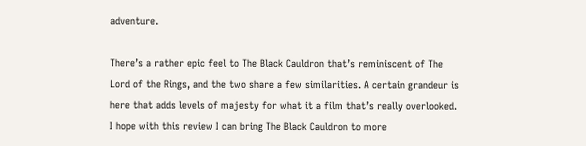adventure.

There’s a rather epic feel to The Black Cauldron that’s reminiscent of The Lord of the Rings, and the two share a few similarities. A certain grandeur is here that adds levels of majesty for what it a film that’s really overlooked. I hope with this review I can bring The Black Cauldron to more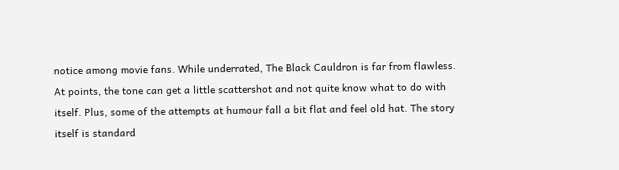notice among movie fans. While underrated, The Black Cauldron is far from flawless. At points, the tone can get a little scattershot and not quite know what to do with itself. Plus, some of the attempts at humour fall a bit flat and feel old hat. The story itself is standard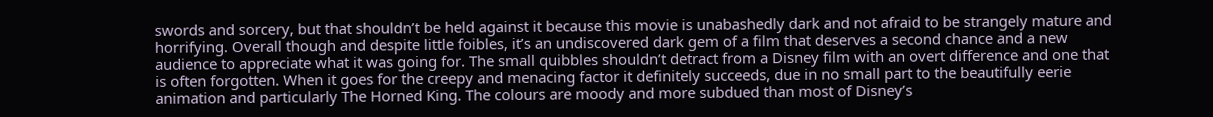swords and sorcery, but that shouldn’t be held against it because this movie is unabashedly dark and not afraid to be strangely mature and horrifying. Overall though and despite little foibles, it’s an undiscovered dark gem of a film that deserves a second chance and a new audience to appreciate what it was going for. The small quibbles shouldn’t detract from a Disney film with an overt difference and one that is often forgotten. When it goes for the creepy and menacing factor it definitely succeeds, due in no small part to the beautifully eerie animation and particularly The Horned King. The colours are moody and more subdued than most of Disney’s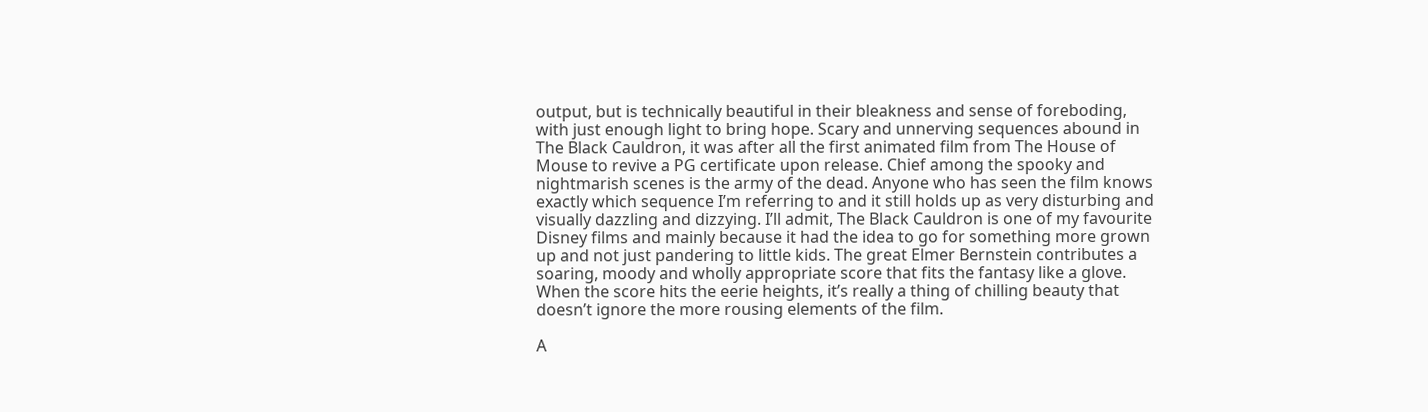output, but is technically beautiful in their bleakness and sense of foreboding, with just enough light to bring hope. Scary and unnerving sequences abound in The Black Cauldron, it was after all the first animated film from The House of Mouse to revive a PG certificate upon release. Chief among the spooky and nightmarish scenes is the army of the dead. Anyone who has seen the film knows exactly which sequence I’m referring to and it still holds up as very disturbing and visually dazzling and dizzying. I’ll admit, The Black Cauldron is one of my favourite Disney films and mainly because it had the idea to go for something more grown up and not just pandering to little kids. The great Elmer Bernstein contributes a soaring, moody and wholly appropriate score that fits the fantasy like a glove. When the score hits the eerie heights, it’s really a thing of chilling beauty that doesn’t ignore the more rousing elements of the film.

A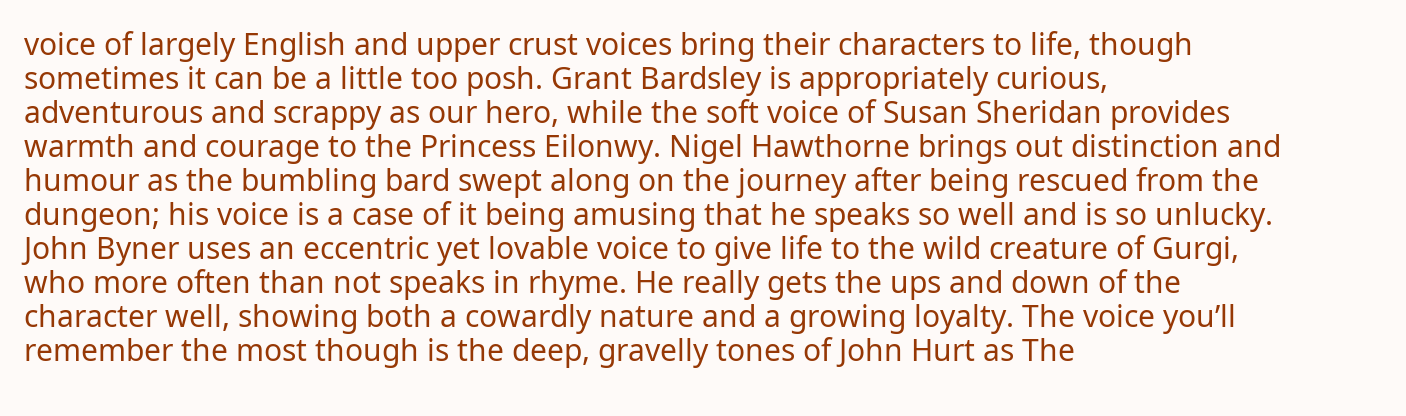voice of largely English and upper crust voices bring their characters to life, though sometimes it can be a little too posh. Grant Bardsley is appropriately curious, adventurous and scrappy as our hero, while the soft voice of Susan Sheridan provides warmth and courage to the Princess Eilonwy. Nigel Hawthorne brings out distinction and humour as the bumbling bard swept along on the journey after being rescued from the dungeon; his voice is a case of it being amusing that he speaks so well and is so unlucky. John Byner uses an eccentric yet lovable voice to give life to the wild creature of Gurgi, who more often than not speaks in rhyme. He really gets the ups and down of the character well, showing both a cowardly nature and a growing loyalty. The voice you’ll remember the most though is the deep, gravelly tones of John Hurt as The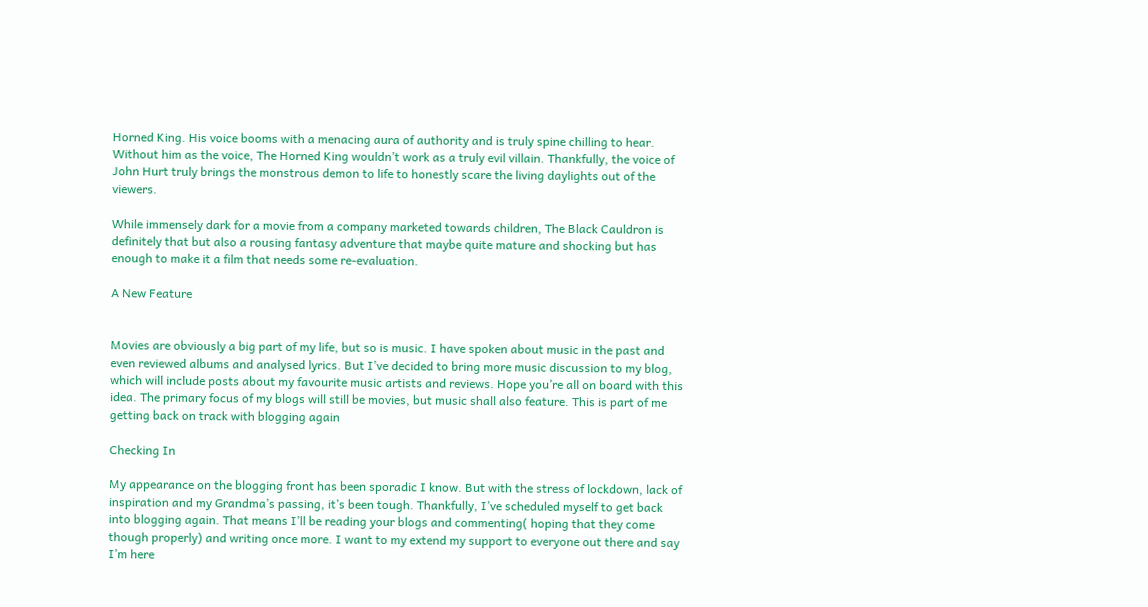Horned King. His voice booms with a menacing aura of authority and is truly spine chilling to hear. Without him as the voice, The Horned King wouldn’t work as a truly evil villain. Thankfully, the voice of John Hurt truly brings the monstrous demon to life to honestly scare the living daylights out of the viewers.

While immensely dark for a movie from a company marketed towards children, The Black Cauldron is definitely that but also a rousing fantasy adventure that maybe quite mature and shocking but has enough to make it a film that needs some re-evaluation.

A New Feature


Movies are obviously a big part of my life, but so is music. I have spoken about music in the past and even reviewed albums and analysed lyrics. But I’ve decided to bring more music discussion to my blog, which will include posts about my favourite music artists and reviews. Hope you’re all on board with this idea. The primary focus of my blogs will still be movies, but music shall also feature. This is part of me getting back on track with blogging again

Checking In

My appearance on the blogging front has been sporadic I know. But with the stress of lockdown, lack of inspiration and my Grandma’s passing, it’s been tough. Thankfully, I’ve scheduled myself to get back into blogging again. That means I’ll be reading your blogs and commenting( hoping that they come though properly) and writing once more. I want to my extend my support to everyone out there and say I’m here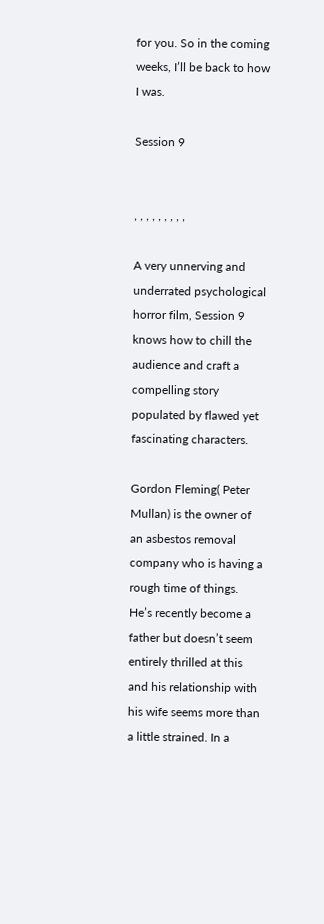for you. So in the coming weeks, I’ll be back to how I was.

Session 9


, , , , , , , , ,

A very unnerving and underrated psychological horror film, Session 9 knows how to chill the audience and craft a compelling story populated by flawed yet fascinating characters.

Gordon Fleming( Peter Mullan) is the owner of an asbestos removal company who is having a rough time of things. He’s recently become a father but doesn’t seem entirely thrilled at this and his relationship with his wife seems more than a little strained. In a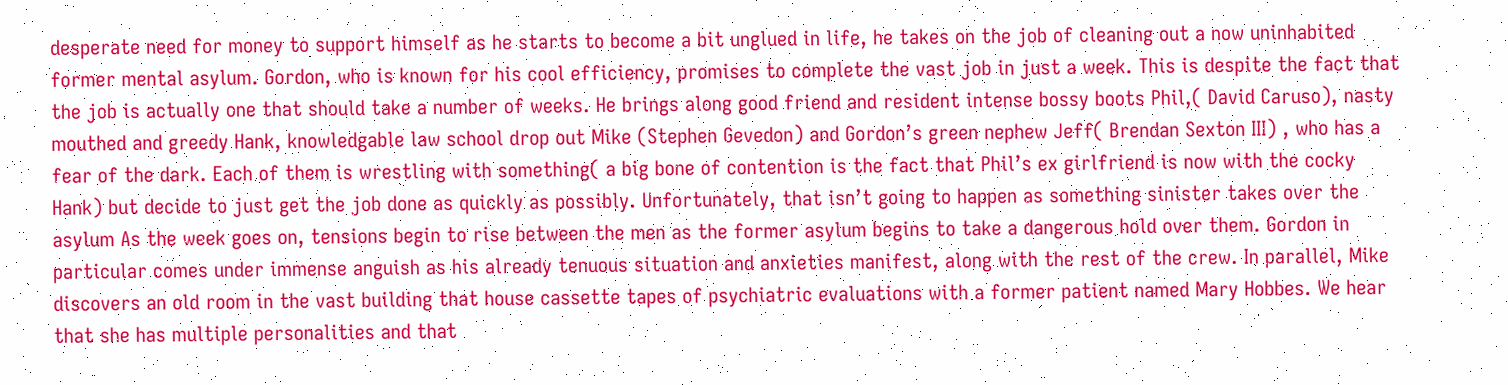desperate need for money to support himself as he starts to become a bit unglued in life, he takes on the job of cleaning out a now uninhabited former mental asylum. Gordon, who is known for his cool efficiency, promises to complete the vast job in just a week. This is despite the fact that the job is actually one that should take a number of weeks. He brings along good friend and resident intense bossy boots Phil,( David Caruso), nasty mouthed and greedy Hank, knowledgable law school drop out Mike (Stephen Gevedon) and Gordon’s green nephew Jeff( Brendan Sexton III) , who has a fear of the dark. Each of them is wrestling with something( a big bone of contention is the fact that Phil’s ex girlfriend is now with the cocky Hank) but decide to just get the job done as quickly as possibly. Unfortunately, that isn’t going to happen as something sinister takes over the asylum As the week goes on, tensions begin to rise between the men as the former asylum begins to take a dangerous hold over them. Gordon in particular comes under immense anguish as his already tenuous situation and anxieties manifest, along with the rest of the crew. In parallel, Mike discovers an old room in the vast building that house cassette tapes of psychiatric evaluations with a former patient named Mary Hobbes. We hear that she has multiple personalities and that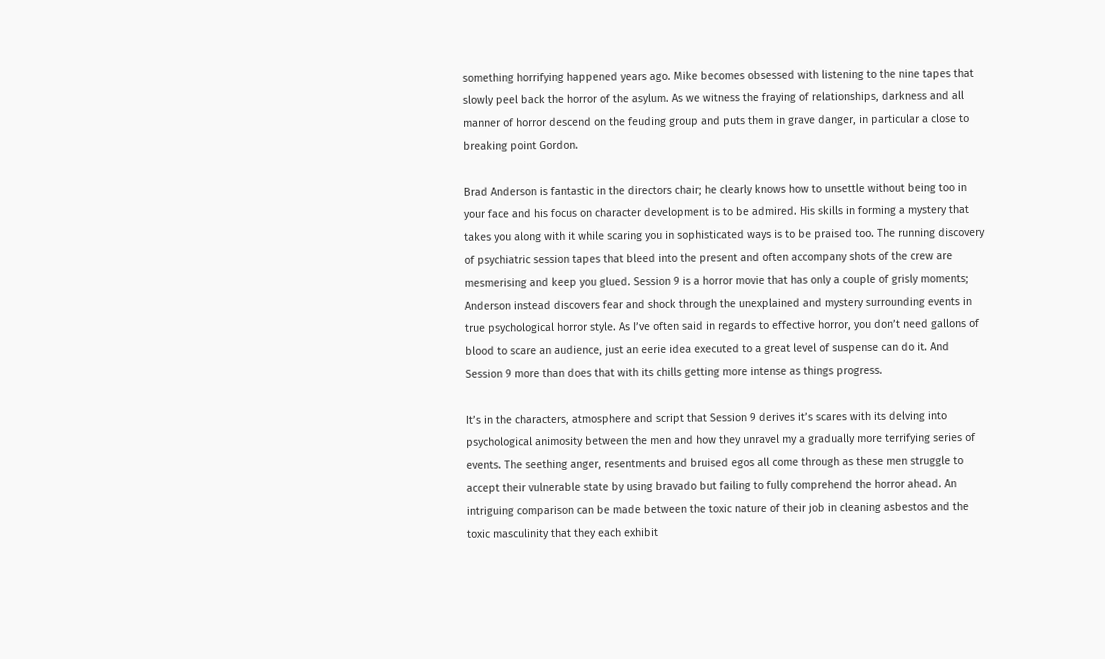something horrifying happened years ago. Mike becomes obsessed with listening to the nine tapes that slowly peel back the horror of the asylum. As we witness the fraying of relationships, darkness and all manner of horror descend on the feuding group and puts them in grave danger, in particular a close to breaking point Gordon.

Brad Anderson is fantastic in the directors chair; he clearly knows how to unsettle without being too in your face and his focus on character development is to be admired. His skills in forming a mystery that takes you along with it while scaring you in sophisticated ways is to be praised too. The running discovery of psychiatric session tapes that bleed into the present and often accompany shots of the crew are mesmerising and keep you glued. Session 9 is a horror movie that has only a couple of grisly moments; Anderson instead discovers fear and shock through the unexplained and mystery surrounding events in true psychological horror style. As I’ve often said in regards to effective horror, you don’t need gallons of blood to scare an audience, just an eerie idea executed to a great level of suspense can do it. And Session 9 more than does that with its chills getting more intense as things progress.

It’s in the characters, atmosphere and script that Session 9 derives it’s scares with its delving into psychological animosity between the men and how they unravel my a gradually more terrifying series of events. The seething anger, resentments and bruised egos all come through as these men struggle to accept their vulnerable state by using bravado but failing to fully comprehend the horror ahead. An intriguing comparison can be made between the toxic nature of their job in cleaning asbestos and the toxic masculinity that they each exhibit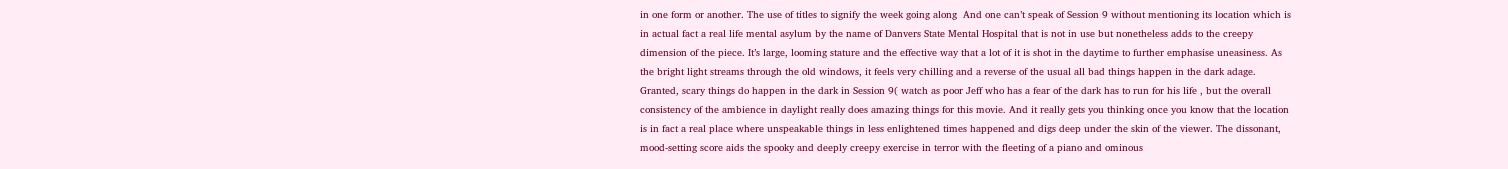in one form or another. The use of titles to signify the week going along  And one can’t speak of Session 9 without mentioning its location which is in actual fact a real life mental asylum by the name of Danvers State Mental Hospital that is not in use but nonetheless adds to the creepy dimension of the piece. It’s large, looming stature and the effective way that a lot of it is shot in the daytime to further emphasise uneasiness. As the bright light streams through the old windows, it feels very chilling and a reverse of the usual all bad things happen in the dark adage. Granted, scary things do happen in the dark in Session 9( watch as poor Jeff who has a fear of the dark has to run for his life , but the overall consistency of the ambience in daylight really does amazing things for this movie. And it really gets you thinking once you know that the location is in fact a real place where unspeakable things in less enlightened times happened and digs deep under the skin of the viewer. The dissonant, mood-setting score aids the spooky and deeply creepy exercise in terror with the fleeting of a piano and ominous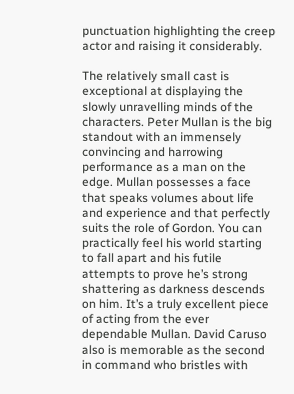punctuation highlighting the creep actor and raising it considerably.

The relatively small cast is exceptional at displaying the slowly unravelling minds of the characters. Peter Mullan is the big standout with an immensely convincing and harrowing performance as a man on the edge. Mullan possesses a face that speaks volumes about life and experience and that perfectly suits the role of Gordon. You can practically feel his world starting to fall apart and his futile attempts to prove he’s strong shattering as darkness descends on him. It’s a truly excellent piece of acting from the ever dependable Mullan. David Caruso also is memorable as the second in command who bristles with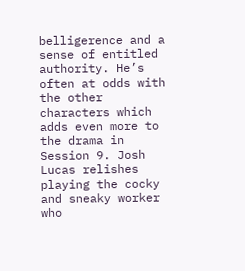belligerence and a sense of entitled authority. He’s often at odds with the other characters which adds even more to the drama in Session 9. Josh Lucas relishes playing the cocky and sneaky worker who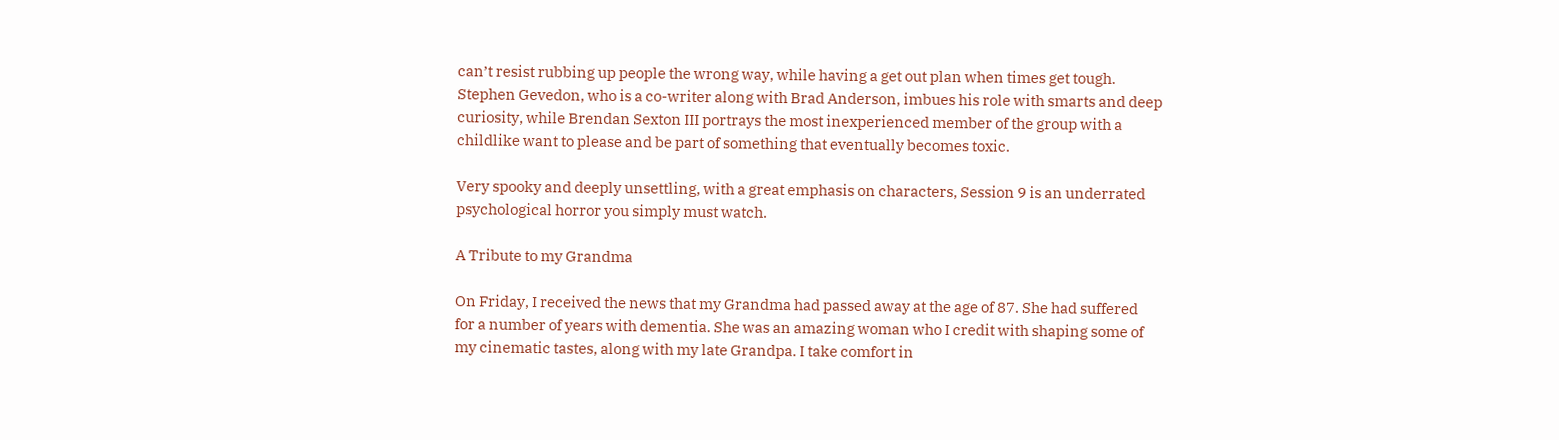can’t resist rubbing up people the wrong way, while having a get out plan when times get tough. Stephen Gevedon, who is a co-writer along with Brad Anderson, imbues his role with smarts and deep curiosity, while Brendan Sexton III portrays the most inexperienced member of the group with a childlike want to please and be part of something that eventually becomes toxic.

Very spooky and deeply unsettling, with a great emphasis on characters, Session 9 is an underrated psychological horror you simply must watch.

A Tribute to my Grandma

On Friday, I received the news that my Grandma had passed away at the age of 87. She had suffered for a number of years with dementia. She was an amazing woman who I credit with shaping some of my cinematic tastes, along with my late Grandpa. I take comfort in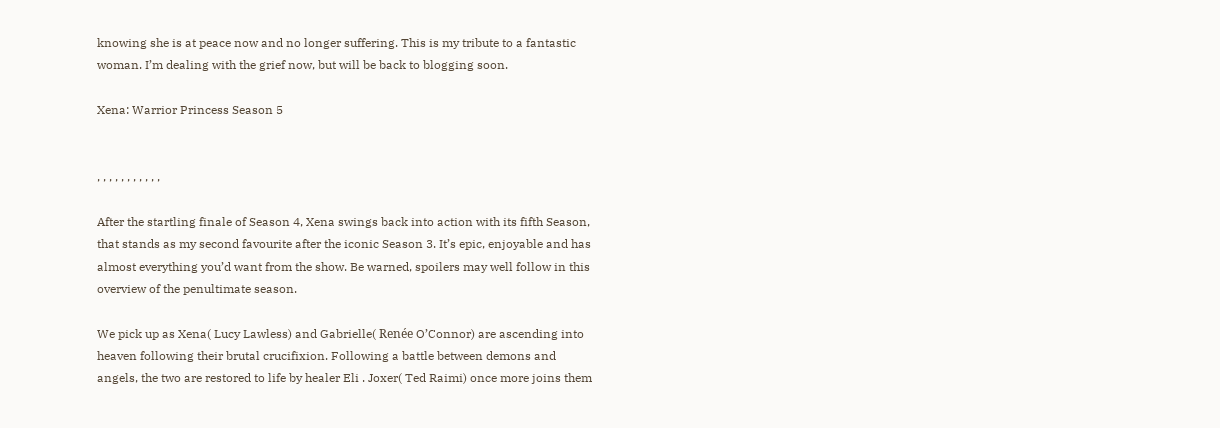knowing she is at peace now and no longer suffering. This is my tribute to a fantastic woman. I’m dealing with the grief now, but will be back to blogging soon.

Xena: Warrior Princess Season 5


, , , , , , , , , , ,

After the startling finale of Season 4, Xena swings back into action with its fifth Season, that stands as my second favourite after the iconic Season 3. It’s epic, enjoyable and has almost everything you’d want from the show. Be warned, spoilers may well follow in this overview of the penultimate season.

We pick up as Xena( Lucy Lawless) and Gabrielle( Renée O’Connor) are ascending into heaven following their brutal crucifixion. Following a battle between demons and angels, the two are restored to life by healer Eli . Joxer( Ted Raimi) once more joins them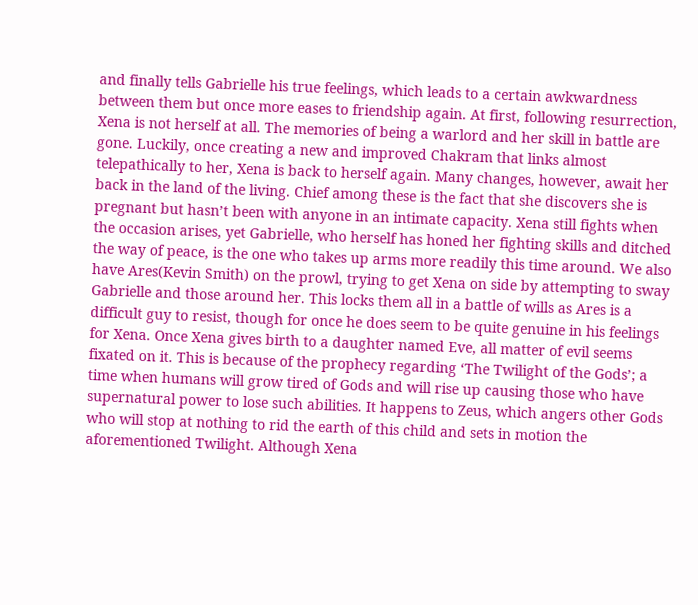and finally tells Gabrielle his true feelings, which leads to a certain awkwardness between them but once more eases to friendship again. At first, following resurrection, Xena is not herself at all. The memories of being a warlord and her skill in battle are gone. Luckily, once creating a new and improved Chakram that links almost telepathically to her, Xena is back to herself again. Many changes, however, await her back in the land of the living. Chief among these is the fact that she discovers she is pregnant but hasn’t been with anyone in an intimate capacity. Xena still fights when the occasion arises, yet Gabrielle, who herself has honed her fighting skills and ditched the way of peace, is the one who takes up arms more readily this time around. We also have Ares(Kevin Smith) on the prowl, trying to get Xena on side by attempting to sway Gabrielle and those around her. This locks them all in a battle of wills as Ares is a difficult guy to resist, though for once he does seem to be quite genuine in his feelings for Xena. Once Xena gives birth to a daughter named Eve, all matter of evil seems fixated on it. This is because of the prophecy regarding ‘The Twilight of the Gods’; a time when humans will grow tired of Gods and will rise up causing those who have supernatural power to lose such abilities. It happens to Zeus, which angers other Gods who will stop at nothing to rid the earth of this child and sets in motion the aforementioned Twilight. Although Xena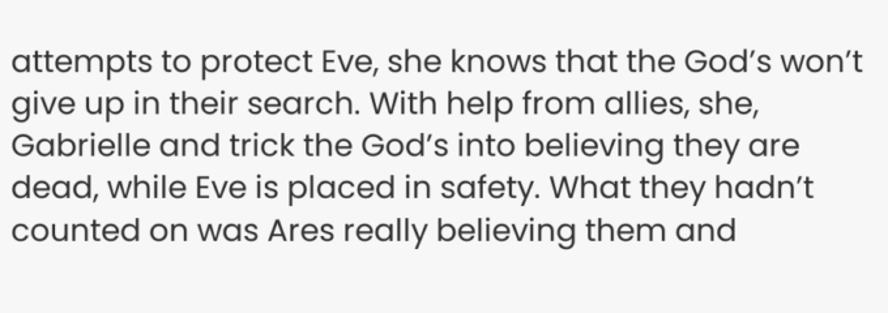attempts to protect Eve, she knows that the God’s won’t give up in their search. With help from allies, she, Gabrielle and trick the God’s into believing they are dead, while Eve is placed in safety. What they hadn’t counted on was Ares really believing them and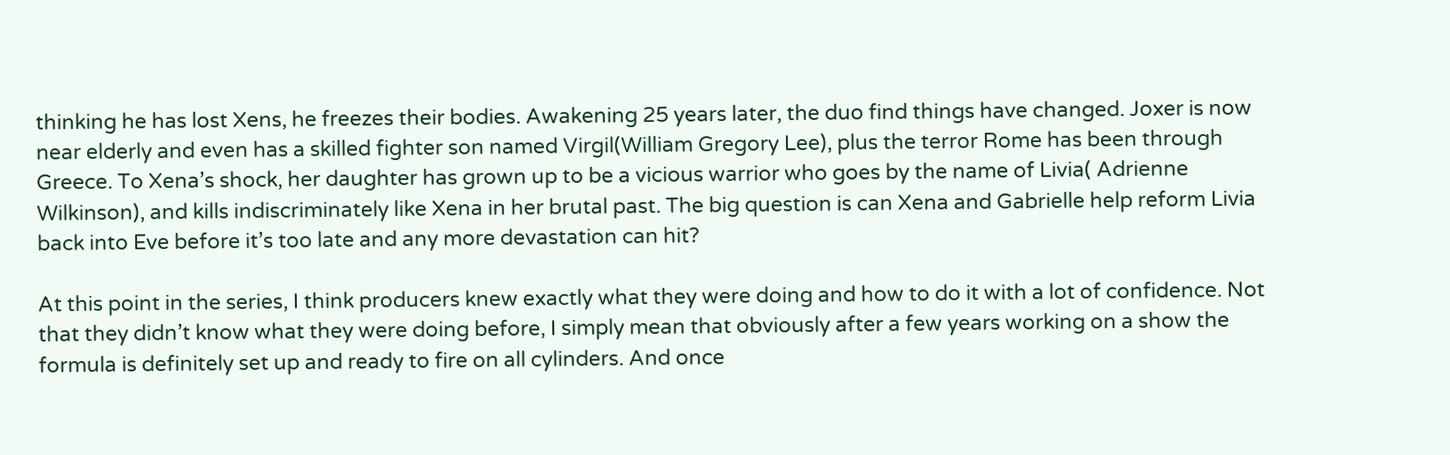thinking he has lost Xens, he freezes their bodies. Awakening 25 years later, the duo find things have changed. Joxer is now near elderly and even has a skilled fighter son named Virgil(William Gregory Lee), plus the terror Rome has been through Greece. To Xena’s shock, her daughter has grown up to be a vicious warrior who goes by the name of Livia( Adrienne Wilkinson), and kills indiscriminately like Xena in her brutal past. The big question is can Xena and Gabrielle help reform Livia back into Eve before it’s too late and any more devastation can hit?

At this point in the series, I think producers knew exactly what they were doing and how to do it with a lot of confidence. Not that they didn’t know what they were doing before, I simply mean that obviously after a few years working on a show the formula is definitely set up and ready to fire on all cylinders. And once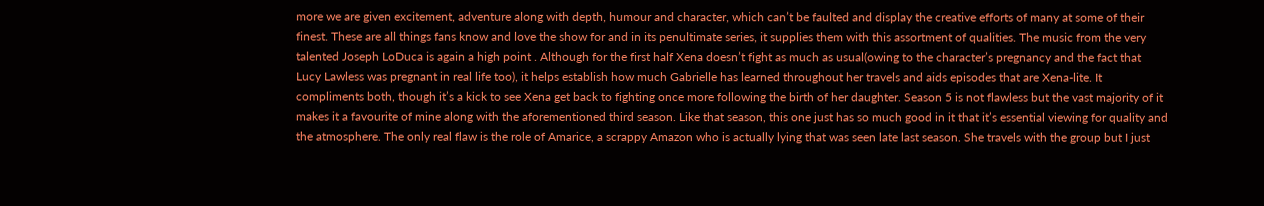more we are given excitement, adventure along with depth, humour and character, which can’t be faulted and display the creative efforts of many at some of their finest. These are all things fans know and love the show for and in its penultimate series, it supplies them with this assortment of qualities. The music from the very talented Joseph LoDuca is again a high point . Although for the first half Xena doesn’t fight as much as usual(owing to the character’s pregnancy and the fact that Lucy Lawless was pregnant in real life too), it helps establish how much Gabrielle has learned throughout her travels and aids episodes that are Xena-lite. It compliments both, though it’s a kick to see Xena get back to fighting once more following the birth of her daughter. Season 5 is not flawless but the vast majority of it makes it a favourite of mine along with the aforementioned third season. Like that season, this one just has so much good in it that it’s essential viewing for quality and the atmosphere. The only real flaw is the role of Amarice, a scrappy Amazon who is actually lying that was seen late last season. She travels with the group but I just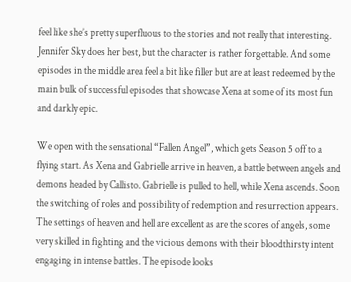feel like she’s pretty superfluous to the stories and not really that interesting. Jennifer Sky does her best, but the character is rather forgettable. And some episodes in the middle area feel a bit like filler but are at least redeemed by the main bulk of successful episodes that showcase Xena at some of its most fun and darkly epic.

We open with the sensational “Fallen Angel”, which gets Season 5 off to a flying start. As Xena and Gabrielle arrive in heaven, a battle between angels and demons headed by Callisto. Gabrielle is pulled to hell, while Xena ascends. Soon the switching of roles and possibility of redemption and resurrection appears. The settings of heaven and hell are excellent as are the scores of angels, some very skilled in fighting and the vicious demons with their bloodthirsty intent engaging in intense battles. The episode looks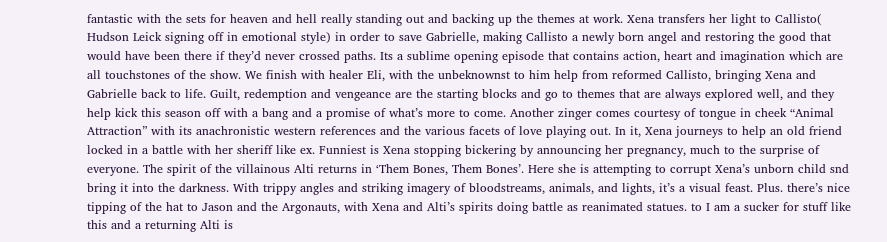fantastic with the sets for heaven and hell really standing out and backing up the themes at work. Xena transfers her light to Callisto( Hudson Leick signing off in emotional style) in order to save Gabrielle, making Callisto a newly born angel and restoring the good that would have been there if they’d never crossed paths. Its a sublime opening episode that contains action, heart and imagination which are all touchstones of the show. We finish with healer Eli, with the unbeknownst to him help from reformed Callisto, bringing Xena and Gabrielle back to life. Guilt, redemption and vengeance are the starting blocks and go to themes that are always explored well, and they help kick this season off with a bang and a promise of what’s more to come. Another zinger comes courtesy of tongue in cheek “Animal Attraction” with its anachronistic western references and the various facets of love playing out. In it, Xena journeys to help an old friend locked in a battle with her sheriff like ex. Funniest is Xena stopping bickering by announcing her pregnancy, much to the surprise of everyone. The spirit of the villainous Alti returns in ‘Them Bones, Them Bones’. Here she is attempting to corrupt Xena’s unborn child snd bring it into the darkness. With trippy angles and striking imagery of bloodstreams, animals, and lights, it’s a visual feast. Plus. there’s nice tipping of the hat to Jason and the Argonauts, with Xena and Alti’s spirits doing battle as reanimated statues. to I am a sucker for stuff like this and a returning Alti is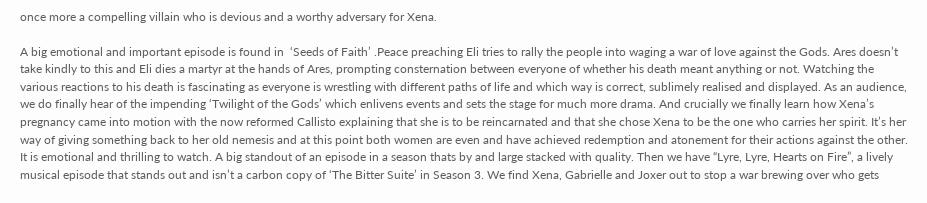once more a compelling villain who is devious and a worthy adversary for Xena.

A big emotional and important episode is found in  ‘Seeds of Faith’ .Peace preaching Eli tries to rally the people into waging a war of love against the Gods. Ares doesn’t take kindly to this and Eli dies a martyr at the hands of Ares, prompting consternation between everyone of whether his death meant anything or not. Watching the various reactions to his death is fascinating as everyone is wrestling with different paths of life and which way is correct, sublimely realised and displayed. As an audience, we do finally hear of the impending ‘Twilight of the Gods’ which enlivens events and sets the stage for much more drama. And crucially we finally learn how Xena’s pregnancy came into motion with the now reformed Callisto explaining that she is to be reincarnated and that she chose Xena to be the one who carries her spirit. It’s her way of giving something back to her old nemesis and at this point both women are even and have achieved redemption and atonement for their actions against the other. It is emotional and thrilling to watch. A big standout of an episode in a season thats by and large stacked with quality. Then we have “Lyre, Lyre, Hearts on Fire”, a lively musical episode that stands out and isn’t a carbon copy of ‘The Bitter Suite’ in Season 3. We find Xena, Gabrielle and Joxer out to stop a war brewing over who gets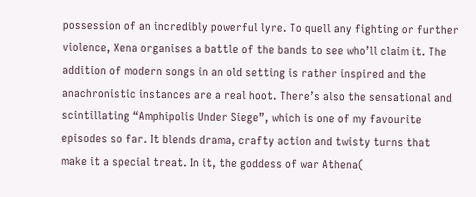possession of an incredibly powerful lyre. To quell any fighting or further violence, Xena organises a battle of the bands to see who’ll claim it. The addition of modern songs in an old setting is rather inspired and the anachronistic instances are a real hoot. There’s also the sensational and scintillating “Amphipolis Under Siege”, which is one of my favourite episodes so far. It blends drama, crafty action and twisty turns that make it a special treat. In it, the goddess of war Athena(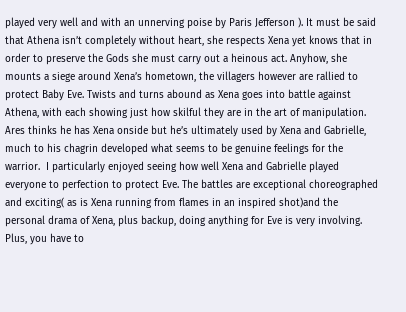played very well and with an unnerving poise by Paris Jefferson ). It must be said that Athena isn’t completely without heart, she respects Xena yet knows that in order to preserve the Gods she must carry out a heinous act. Anyhow, she mounts a siege around Xena’s hometown, the villagers however are rallied to protect Baby Eve. Twists and turns abound as Xena goes into battle against Athena, with each showing just how skilful they are in the art of manipulation. Ares thinks he has Xena onside but he’s ultimately used by Xena and Gabrielle, much to his chagrin developed what seems to be genuine feelings for the warrior.  I particularly enjoyed seeing how well Xena and Gabrielle played everyone to perfection to protect Eve. The battles are exceptional choreographed and exciting( as is Xena running from flames in an inspired shot)and the personal drama of Xena, plus backup, doing anything for Eve is very involving. Plus, you have to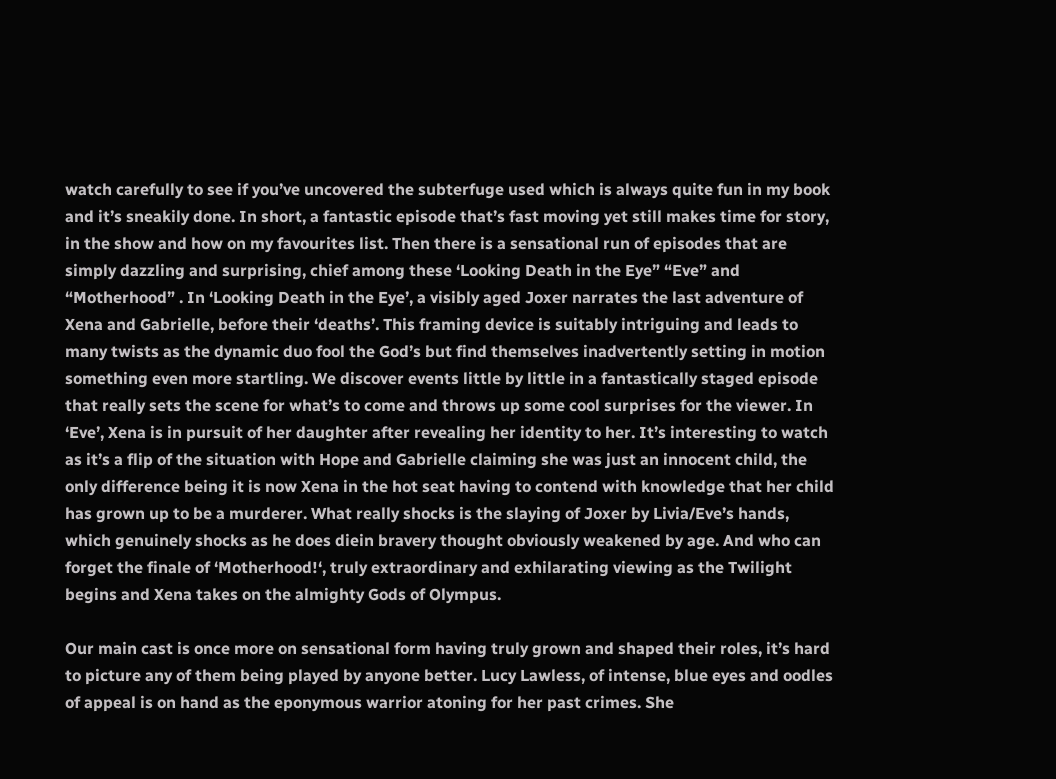watch carefully to see if you’ve uncovered the subterfuge used which is always quite fun in my book and it’s sneakily done. In short, a fantastic episode that’s fast moving yet still makes time for story, in the show and how on my favourites list. Then there is a sensational run of episodes that are simply dazzling and surprising, chief among these ‘Looking Death in the Eye” “Eve” and “Motherhood” . In ‘Looking Death in the Eye’, a visibly aged Joxer narrates the last adventure of Xena and Gabrielle, before their ‘deaths’. This framing device is suitably intriguing and leads to many twists as the dynamic duo fool the God’s but find themselves inadvertently setting in motion something even more startling. We discover events little by little in a fantastically staged episode that really sets the scene for what’s to come and throws up some cool surprises for the viewer. In ‘Eve’, Xena is in pursuit of her daughter after revealing her identity to her. It’s interesting to watch as it’s a flip of the situation with Hope and Gabrielle claiming she was just an innocent child, the only difference being it is now Xena in the hot seat having to contend with knowledge that her child has grown up to be a murderer. What really shocks is the slaying of Joxer by Livia/Eve’s hands, which genuinely shocks as he does diein bravery thought obviously weakened by age. And who can forget the finale of ‘Motherhood!‘, truly extraordinary and exhilarating viewing as the Twilight begins and Xena takes on the almighty Gods of Olympus.

Our main cast is once more on sensational form having truly grown and shaped their roles, it’s hard to picture any of them being played by anyone better. Lucy Lawless, of intense, blue eyes and oodles of appeal is on hand as the eponymous warrior atoning for her past crimes. She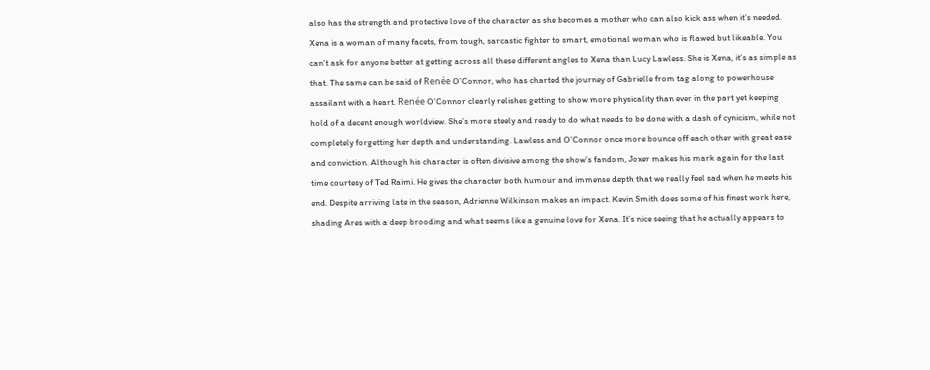also has the strength and protective love of the character as she becomes a mother who can also kick ass when it’s needed. Xena is a woman of many facets, from tough, sarcastic fighter to smart, emotional woman who is flawed but likeable. You can’t ask for anyone better at getting across all these different angles to Xena than Lucy Lawless. She is Xena, it’s as simple as that. The same can be said of Renée O’Connor, who has charted the journey of Gabrielle from tag along to powerhouse assailant with a heart. Renée O’Connor clearly relishes getting to show more physicality than ever in the part yet keeping hold of a decent enough worldview. She’s more steely and ready to do what needs to be done with a dash of cynicism, while not completely forgetting her depth and understanding. Lawless and O’Connor once more bounce off each other with great ease and conviction. Although his character is often divisive among the show’s fandom, Joxer makes his mark again for the last time courtesy of Ted Raimi. He gives the character both humour and immense depth that we really feel sad when he meets his end. Despite arriving late in the season, Adrienne Wilkinson makes an impact. Kevin Smith does some of his finest work here, shading Ares with a deep brooding and what seems like a genuine love for Xena. It’s nice seeing that he actually appears to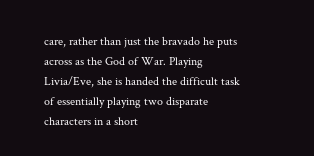care, rather than just the bravado he puts across as the God of War. Playing Livia/Eve, she is handed the difficult task of essentially playing two disparate characters in a short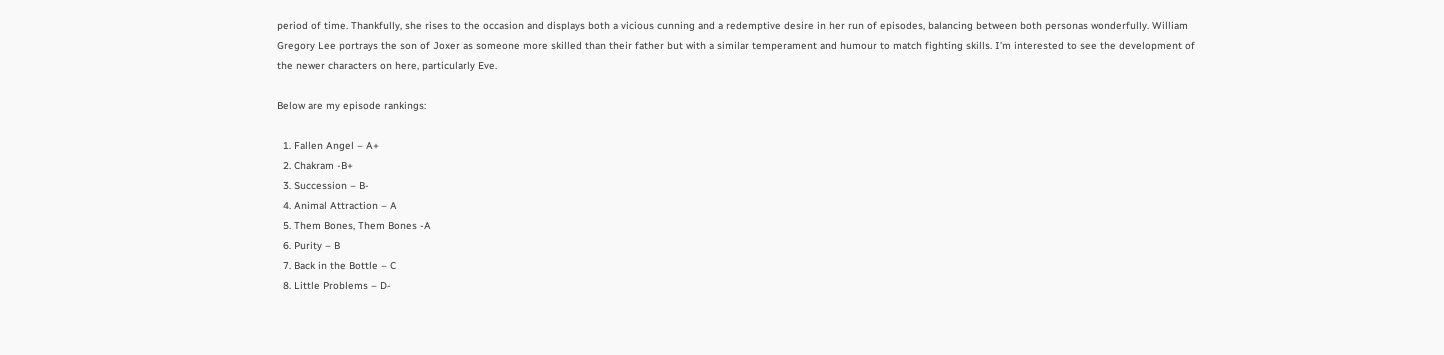period of time. Thankfully, she rises to the occasion and displays both a vicious cunning and a redemptive desire in her run of episodes, balancing between both personas wonderfully. William Gregory Lee portrays the son of Joxer as someone more skilled than their father but with a similar temperament and humour to match fighting skills. I’m interested to see the development of the newer characters on here, particularly Eve.

Below are my episode rankings:

  1. Fallen Angel – A+
  2. Chakram -B+
  3. Succession – B-
  4. Animal Attraction – A
  5. Them Bones, Them Bones -A
  6. Purity – B
  7. Back in the Bottle – C
  8. Little Problems – D-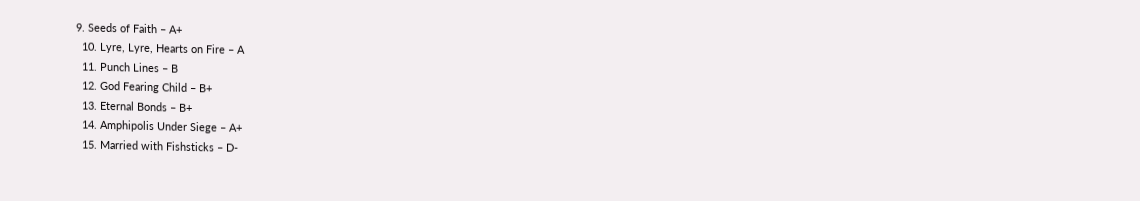9. Seeds of Faith – A+
  10. Lyre, Lyre, Hearts on Fire – A
  11. Punch Lines – B
  12. God Fearing Child – B+
  13. Eternal Bonds – B+
  14. Amphipolis Under Siege – A+
  15. Married with Fishsticks – D-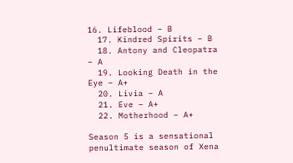16. Lifeblood – B
  17. Kindred Spirits – B
  18. Antony and Cleopatra – A
  19. Looking Death in the Eye – A+
  20. Livia – A
  21. Eve – A+
  22. Motherhood – A+

Season 5 is a sensational penultimate season of Xena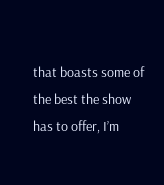that boasts some of the best the show has to offer, I’m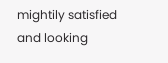mightily satisfied and looking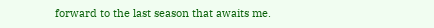forward to the last season that awaits me.